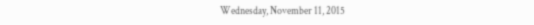Wednesday, November 11, 2015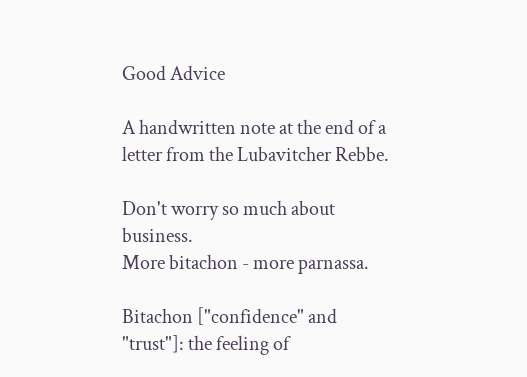Good Advice

A handwritten note at the end of a letter from the Lubavitcher Rebbe.

Don't worry so much about business.
More bitachon - more parnassa.

Bitachon ["confidence" and "trust"]: the feeling of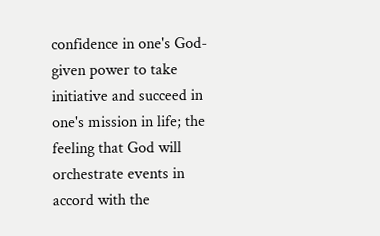confidence in one's God-given power to take initiative and succeed in one's mission in life; the feeling that God will orchestrate events in accord with the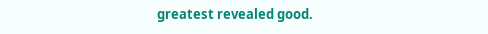greatest revealed good.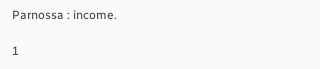Parnossa : income.

1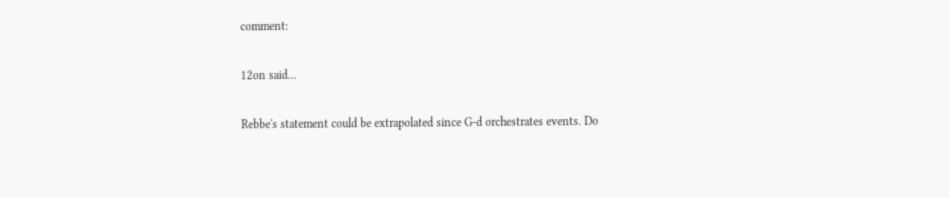comment:

12on said...

Rebbe's statement could be extrapolated since G-d orchestrates events. Do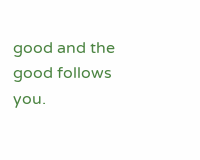good and the good follows you.